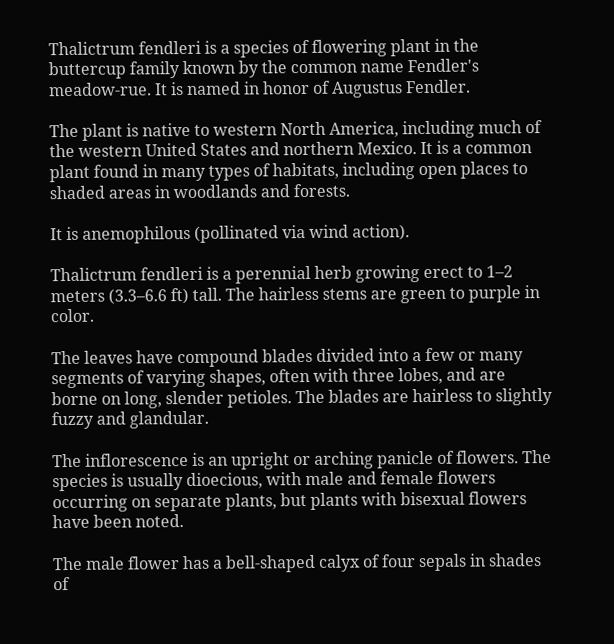Thalictrum fendleri is a species of flowering plant in the buttercup family known by the common name Fendler's meadow-rue. It is named in honor of Augustus Fendler.

The plant is native to western North America, including much of the western United States and northern Mexico. It is a common plant found in many types of habitats, including open places to shaded areas in woodlands and forests.

It is anemophilous (pollinated via wind action).

Thalictrum fendleri is a perennial herb growing erect to 1–2 meters (3.3–6.6 ft) tall. The hairless stems are green to purple in color.

The leaves have compound blades divided into a few or many segments of varying shapes, often with three lobes, and are borne on long, slender petioles. The blades are hairless to slightly fuzzy and glandular.

The inflorescence is an upright or arching panicle of flowers. The species is usually dioecious, with male and female flowers occurring on separate plants, but plants with bisexual flowers have been noted.

The male flower has a bell-shaped calyx of four sepals in shades of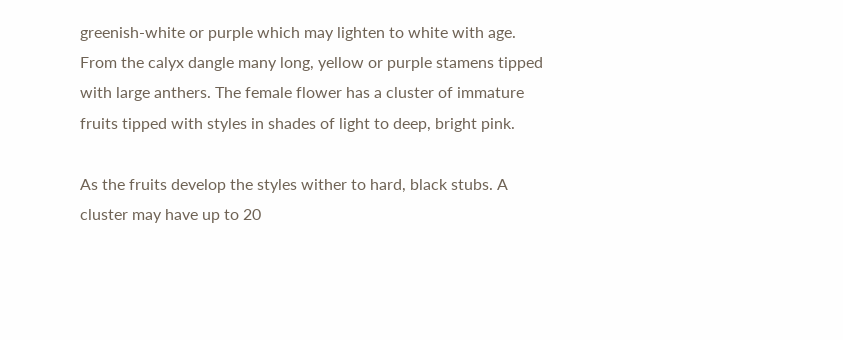greenish-white or purple which may lighten to white with age. From the calyx dangle many long, yellow or purple stamens tipped with large anthers. The female flower has a cluster of immature fruits tipped with styles in shades of light to deep, bright pink.

As the fruits develop the styles wither to hard, black stubs. A cluster may have up to 20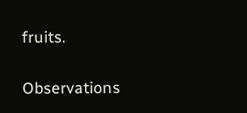fruits.

Observations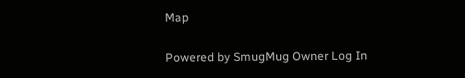Map

Powered by SmugMug Owner Log In